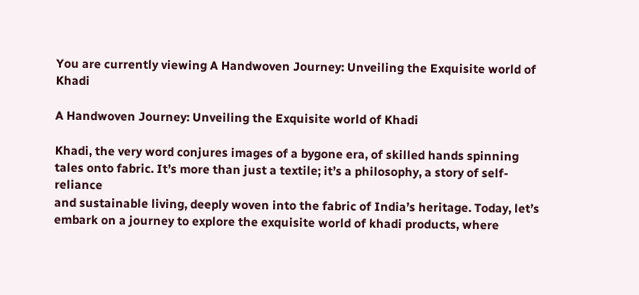You are currently viewing A Handwoven Journey: Unveiling the Exquisite world of Khadi

A Handwoven Journey: Unveiling the Exquisite world of Khadi

Khadi, the very word conjures images of a bygone era, of skilled hands spinning
tales onto fabric. It’s more than just a textile; it’s a philosophy, a story of self-reliance
and sustainable living, deeply woven into the fabric of India’s heritage. Today, let’s
embark on a journey to explore the exquisite world of khadi products, where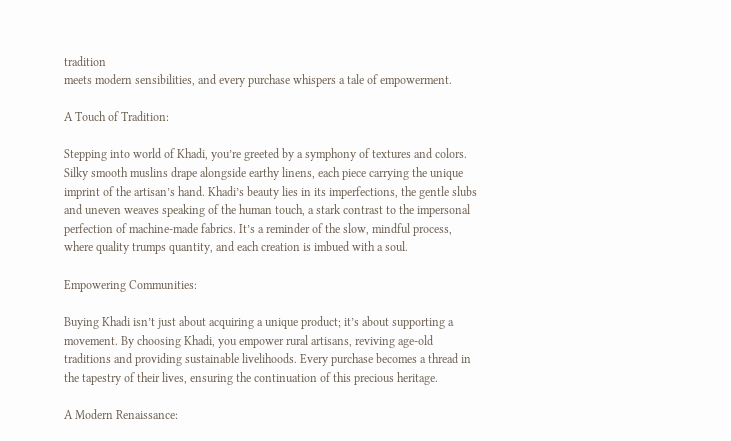tradition
meets modern sensibilities, and every purchase whispers a tale of empowerment.

A Touch of Tradition:

Stepping into world of Khadi, you’re greeted by a symphony of textures and colors.
Silky smooth muslins drape alongside earthy linens, each piece carrying the unique
imprint of the artisan’s hand. Khadi’s beauty lies in its imperfections, the gentle slubs
and uneven weaves speaking of the human touch, a stark contrast to the impersonal
perfection of machine-made fabrics. It’s a reminder of the slow, mindful process,
where quality trumps quantity, and each creation is imbued with a soul.

Empowering Communities:

Buying Khadi isn’t just about acquiring a unique product; it’s about supporting a
movement. By choosing Khadi, you empower rural artisans, reviving age-old
traditions and providing sustainable livelihoods. Every purchase becomes a thread in
the tapestry of their lives, ensuring the continuation of this precious heritage.

A Modern Renaissance: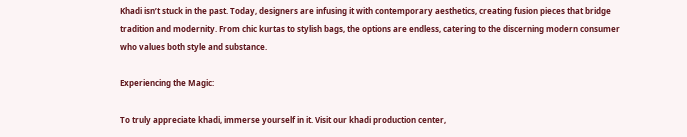Khadi isn’t stuck in the past. Today, designers are infusing it with contemporary aesthetics, creating fusion pieces that bridge tradition and modernity. From chic kurtas to stylish bags, the options are endless, catering to the discerning modern consumer who values both style and substance.

Experiencing the Magic:

To truly appreciate khadi, immerse yourself in it. Visit our khadi production center,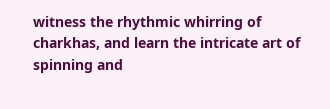witness the rhythmic whirring of charkhas, and learn the intricate art of spinning and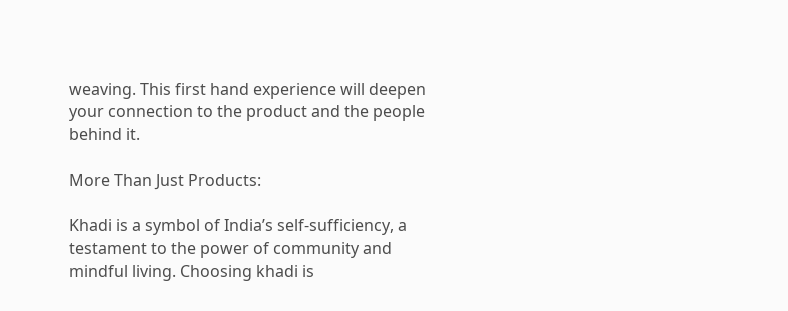weaving. This first hand experience will deepen your connection to the product and the people behind it.

More Than Just Products:

Khadi is a symbol of India’s self-sufficiency, a testament to the power of community and mindful living. Choosing khadi is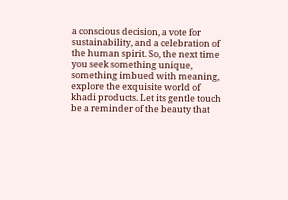a conscious decision, a vote for sustainability, and a celebration of the human spirit. So, the next time you seek something unique, something imbued with meaning, explore the exquisite world of khadi products. Let its gentle touch be a reminder of the beauty that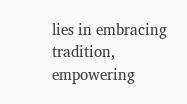lies in embracing tradition, empowering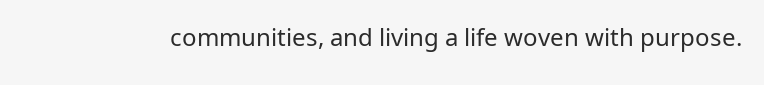communities, and living a life woven with purpose.